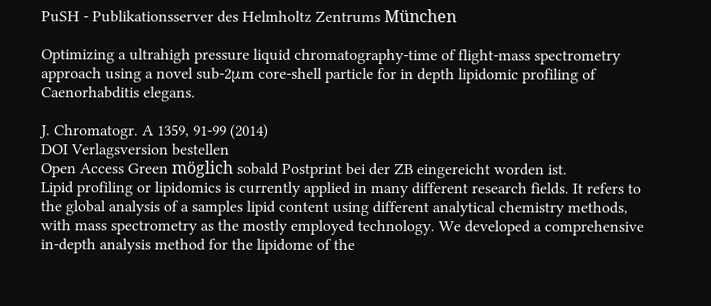PuSH - Publikationsserver des Helmholtz Zentrums München

Optimizing a ultrahigh pressure liquid chromatography-time of flight-mass spectrometry approach using a novel sub-2μm core-shell particle for in depth lipidomic profiling of Caenorhabditis elegans.

J. Chromatogr. A 1359, 91-99 (2014)
DOI Verlagsversion bestellen
Open Access Green möglich sobald Postprint bei der ZB eingereicht worden ist.
Lipid profiling or lipidomics is currently applied in many different research fields. It refers to the global analysis of a samples lipid content using different analytical chemistry methods, with mass spectrometry as the mostly employed technology. We developed a comprehensive in-depth analysis method for the lipidome of the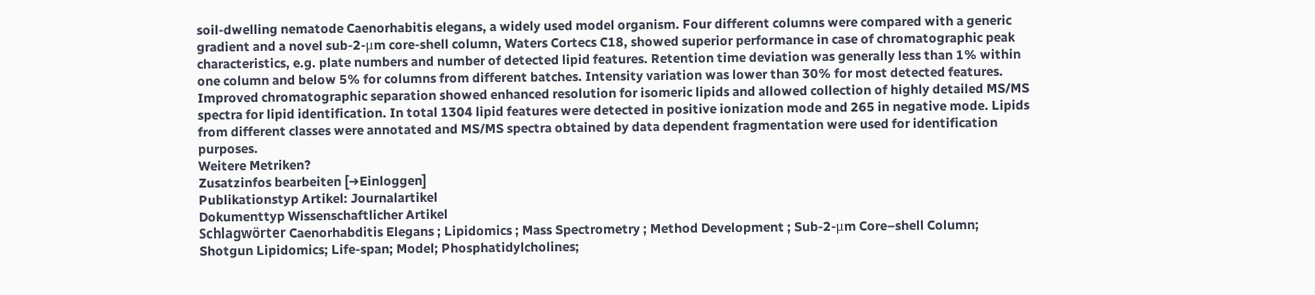soil-dwelling nematode Caenorhabitis elegans, a widely used model organism. Four different columns were compared with a generic gradient and a novel sub-2-μm core-shell column, Waters Cortecs C18, showed superior performance in case of chromatographic peak characteristics, e.g. plate numbers and number of detected lipid features. Retention time deviation was generally less than 1% within one column and below 5% for columns from different batches. Intensity variation was lower than 30% for most detected features. Improved chromatographic separation showed enhanced resolution for isomeric lipids and allowed collection of highly detailed MS/MS spectra for lipid identification. In total 1304 lipid features were detected in positive ionization mode and 265 in negative mode. Lipids from different classes were annotated and MS/MS spectra obtained by data dependent fragmentation were used for identification purposes.
Weitere Metriken?
Zusatzinfos bearbeiten [➜Einloggen]
Publikationstyp Artikel: Journalartikel
Dokumenttyp Wissenschaftlicher Artikel
Schlagwörter Caenorhabditis Elegans ; Lipidomics ; Mass Spectrometry ; Method Development ; Sub-2-μm Core–shell Column; Shotgun Lipidomics; Life-span; Model; Phosphatidylcholines;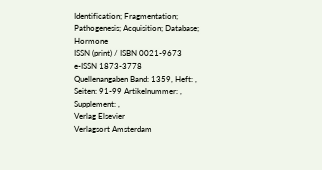Identification; Fragmentation; Pathogenesis; Acquisition; Database; Hormone
ISSN (print) / ISBN 0021-9673
e-ISSN 1873-3778
Quellenangaben Band: 1359, Heft: , Seiten: 91-99 Artikelnummer: , Supplement: ,
Verlag Elsevier
Verlagsort Amsterdam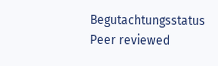Begutachtungsstatus Peer reviewed